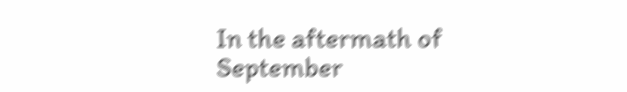In the aftermath of September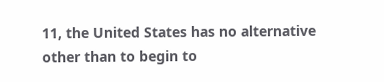11, the United States has no alternative other than to begin to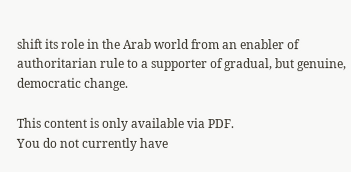shift its role in the Arab world from an enabler of authoritarian rule to a supporter of gradual, but genuine, democratic change.

This content is only available via PDF.
You do not currently have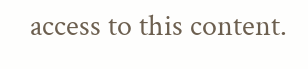access to this content.